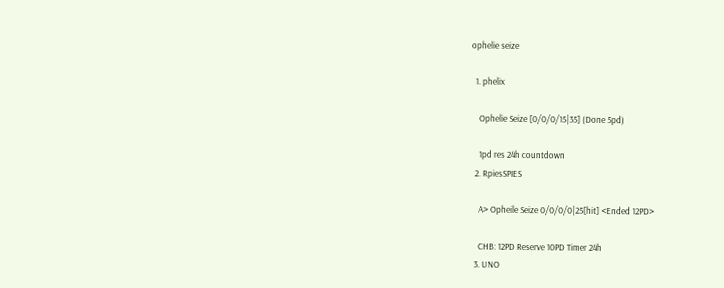ophelie seize

  1. phelix

    Ophelie Seize [0/0/0/15|35] (Done 5pd)

    1pd res 24h countdown
  2. RpiesSPIES

    A> Opheile Seize 0/0/0/0|25[hit] <Ended 12PD>

    CHB: 12PD Reserve 10PD Timer 24h
  3. UNO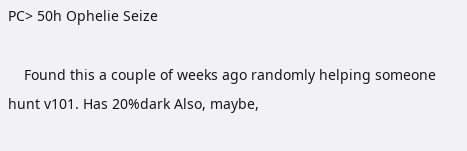PC> 50h Ophelie Seize

    Found this a couple of weeks ago randomly helping someone hunt v101. Has 20%dark Also, maybe,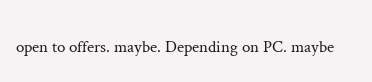open to offers. maybe. Depending on PC. maybe